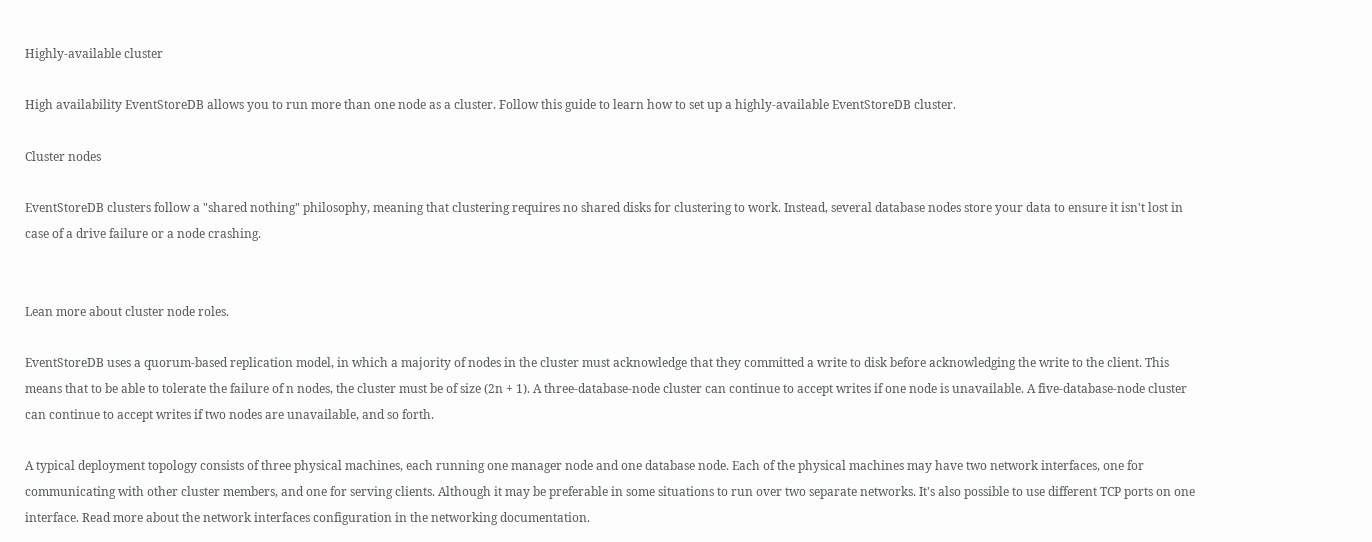Highly-available cluster

High availability EventStoreDB allows you to run more than one node as a cluster. Follow this guide to learn how to set up a highly-available EventStoreDB cluster.

Cluster nodes

EventStoreDB clusters follow a "shared nothing" philosophy, meaning that clustering requires no shared disks for clustering to work. Instead, several database nodes store your data to ensure it isn't lost in case of a drive failure or a node crashing.


Lean more about cluster node roles.

EventStoreDB uses a quorum-based replication model, in which a majority of nodes in the cluster must acknowledge that they committed a write to disk before acknowledging the write to the client. This means that to be able to tolerate the failure of n nodes, the cluster must be of size (2n + 1). A three-database-node cluster can continue to accept writes if one node is unavailable. A five-database-node cluster can continue to accept writes if two nodes are unavailable, and so forth.

A typical deployment topology consists of three physical machines, each running one manager node and one database node. Each of the physical machines may have two network interfaces, one for communicating with other cluster members, and one for serving clients. Although it may be preferable in some situations to run over two separate networks. It's also possible to use different TCP ports on one interface. Read more about the network interfaces configuration in the networking documentation.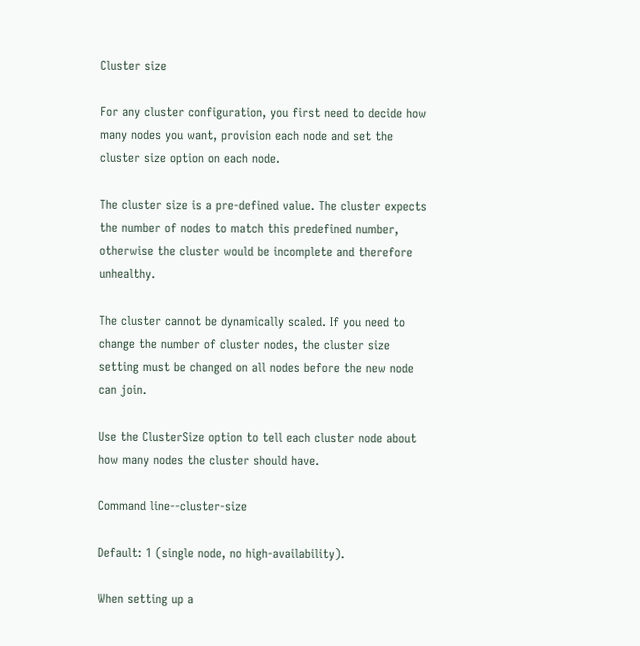Cluster size

For any cluster configuration, you first need to decide how many nodes you want, provision each node and set the cluster size option on each node.

The cluster size is a pre-defined value. The cluster expects the number of nodes to match this predefined number, otherwise the cluster would be incomplete and therefore unhealthy.

The cluster cannot be dynamically scaled. If you need to change the number of cluster nodes, the cluster size setting must be changed on all nodes before the new node can join.

Use the ClusterSize option to tell each cluster node about how many nodes the cluster should have.

Command line--cluster-size

Default: 1 (single node, no high-availability).

When setting up a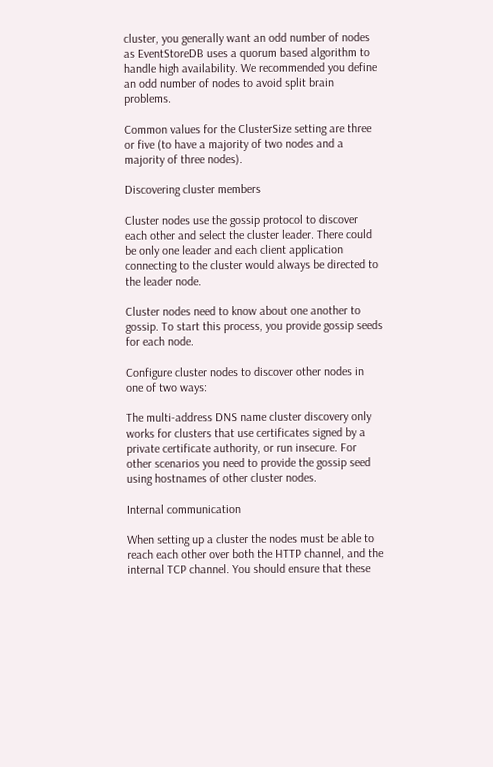cluster, you generally want an odd number of nodes as EventStoreDB uses a quorum based algorithm to handle high availability. We recommended you define an odd number of nodes to avoid split brain problems.

Common values for the ClusterSize setting are three or five (to have a majority of two nodes and a majority of three nodes).

Discovering cluster members

Cluster nodes use the gossip protocol to discover each other and select the cluster leader. There could be only one leader and each client application connecting to the cluster would always be directed to the leader node.

Cluster nodes need to know about one another to gossip. To start this process, you provide gossip seeds for each node.

Configure cluster nodes to discover other nodes in one of two ways:

The multi-address DNS name cluster discovery only works for clusters that use certificates signed by a private certificate authority, or run insecure. For other scenarios you need to provide the gossip seed using hostnames of other cluster nodes.

Internal communication

When setting up a cluster the nodes must be able to reach each other over both the HTTP channel, and the internal TCP channel. You should ensure that these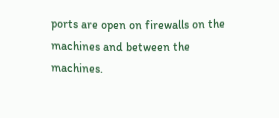ports are open on firewalls on the machines and between the machines.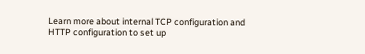Learn more about internal TCP configuration and HTTP configuration to set up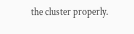the cluster properly.